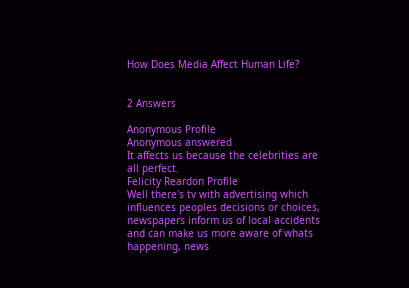How Does Media Affect Human Life?


2 Answers

Anonymous Profile
Anonymous answered
It affects us because the celebrities are all perfect.
Felicity Reardon Profile
Well there's tv with advertising which influences peoples decisions or choices, newspapers inform us of local accidents and can make us more aware of whats happening, news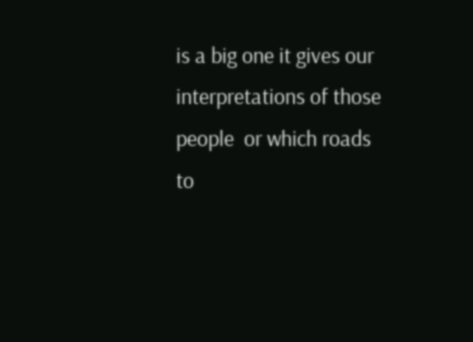is a big one it gives our interpretations of those people  or which roads to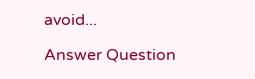avoid...

Answer Question